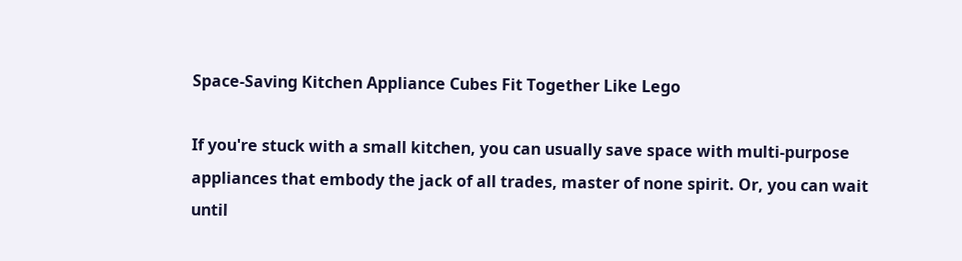Space-Saving Kitchen Appliance Cubes Fit Together Like Lego

If you're stuck with a small kitchen, you can usually save space with multi-purpose appliances that embody the jack of all trades, master of none spirit. Or, you can wait until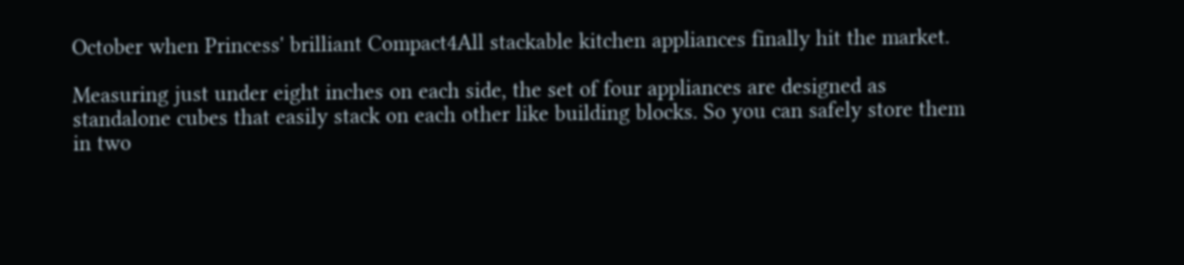October when Princess' brilliant Compact4All stackable kitchen appliances finally hit the market.

Measuring just under eight inches on each side, the set of four appliances are designed as standalone cubes that easily stack on each other like building blocks. So you can safely store them in two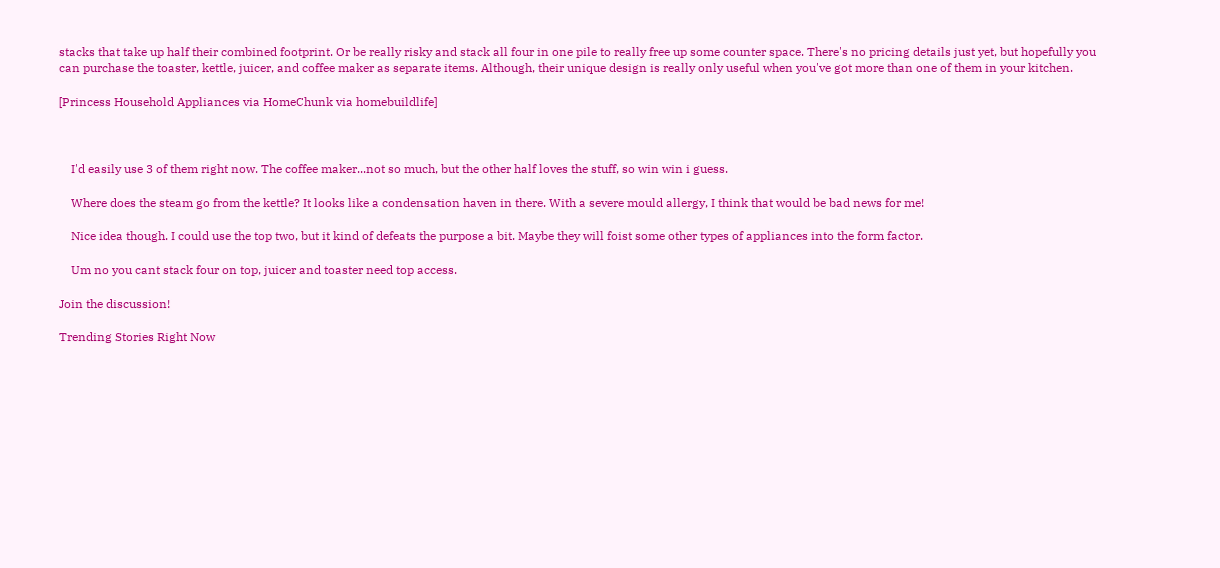stacks that take up half their combined footprint. Or be really risky and stack all four in one pile to really free up some counter space. There's no pricing details just yet, but hopefully you can purchase the toaster, kettle, juicer, and coffee maker as separate items. Although, their unique design is really only useful when you've got more than one of them in your kitchen.

[Princess Household Appliances via HomeChunk via homebuildlife]



    I'd easily use 3 of them right now. The coffee maker...not so much, but the other half loves the stuff, so win win i guess.

    Where does the steam go from the kettle? It looks like a condensation haven in there. With a severe mould allergy, I think that would be bad news for me!

    Nice idea though. I could use the top two, but it kind of defeats the purpose a bit. Maybe they will foist some other types of appliances into the form factor.

    Um no you cant stack four on top, juicer and toaster need top access.

Join the discussion!

Trending Stories Right Now